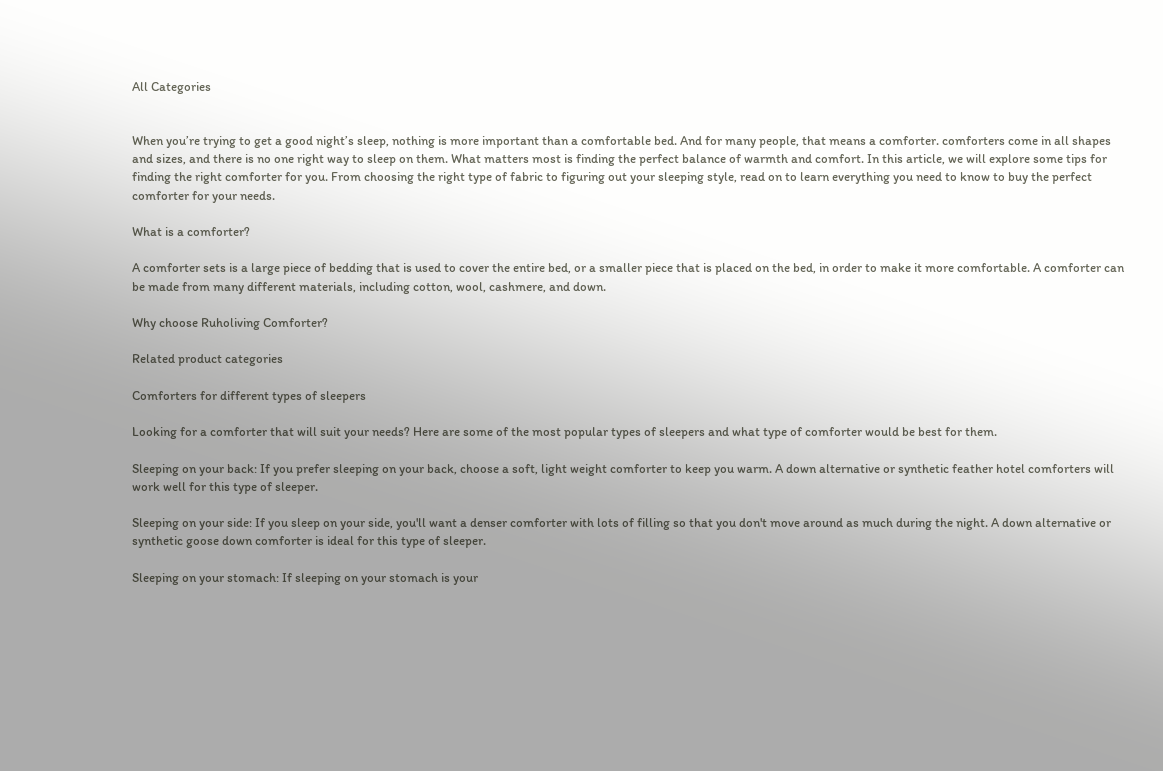All Categories


When you’re trying to get a good night’s sleep, nothing is more important than a comfortable bed. And for many people, that means a comforter. comforters come in all shapes and sizes, and there is no one right way to sleep on them. What matters most is finding the perfect balance of warmth and comfort. In this article, we will explore some tips for finding the right comforter for you. From choosing the right type of fabric to figuring out your sleeping style, read on to learn everything you need to know to buy the perfect comforter for your needs.

What is a comforter?

A comforter sets is a large piece of bedding that is used to cover the entire bed, or a smaller piece that is placed on the bed, in order to make it more comfortable. A comforter can be made from many different materials, including cotton, wool, cashmere, and down.

Why choose Ruholiving Comforter?

Related product categories

Comforters for different types of sleepers

Looking for a comforter that will suit your needs? Here are some of the most popular types of sleepers and what type of comforter would be best for them.

Sleeping on your back: If you prefer sleeping on your back, choose a soft, light weight comforter to keep you warm. A down alternative or synthetic feather hotel comforters will work well for this type of sleeper.

Sleeping on your side: If you sleep on your side, you'll want a denser comforter with lots of filling so that you don't move around as much during the night. A down alternative or synthetic goose down comforter is ideal for this type of sleeper.

Sleeping on your stomach: If sleeping on your stomach is your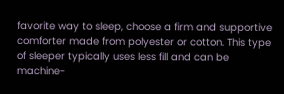favorite way to sleep, choose a firm and supportive comforter made from polyester or cotton. This type of sleeper typically uses less fill and can be machine-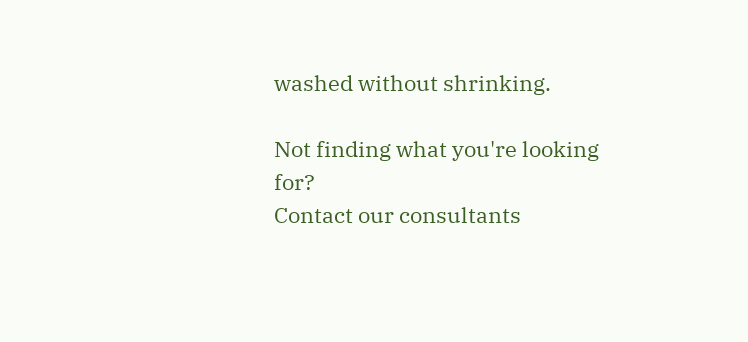washed without shrinking.

Not finding what you're looking for?
Contact our consultants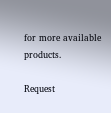for more available products.

Request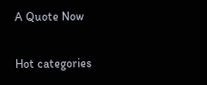A Quote Now

Hot categories